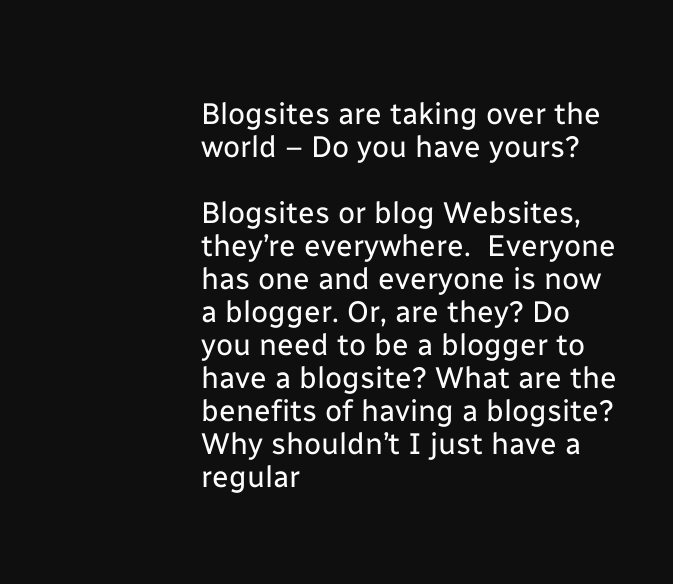Blogsites are taking over the world – Do you have yours?

Blogsites or blog Websites, they’re everywhere.  Everyone has one and everyone is now a blogger. Or, are they? Do you need to be a blogger to have a blogsite? What are the benefits of having a blogsite? Why shouldn’t I just have a regular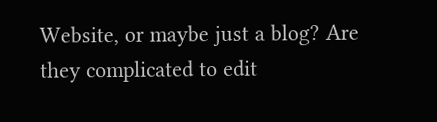Website, or maybe just a blog? Are they complicated to edit